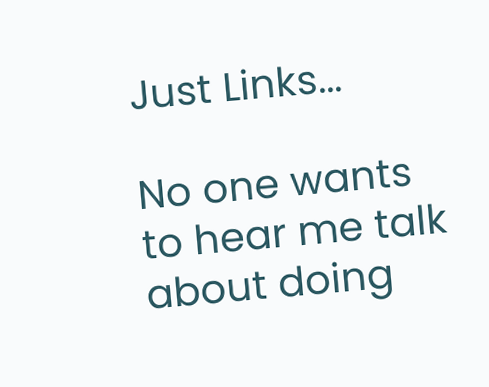Just Links...

No one wants to hear me talk about doing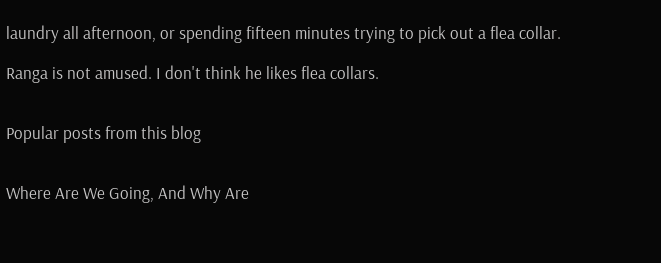laundry all afternoon, or spending fifteen minutes trying to pick out a flea collar.

Ranga is not amused. I don't think he likes flea collars.


Popular posts from this blog


Where Are We Going, And Why Are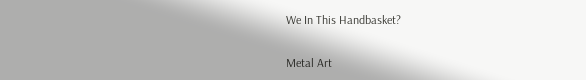We In This Handbasket?

Metal Art